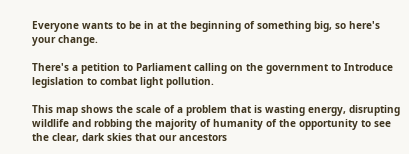Everyone wants to be in at the beginning of something big, so here's your change.

There's a petition to Parliament calling on the government to Introduce legislation to combat light pollution.

This map shows the scale of a problem that is wasting energy, disrupting wildlife and robbing the majority of humanity of the opportunity to see the clear, dark skies that our ancestors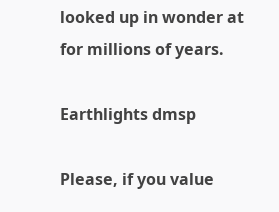looked up in wonder at for millions of years.

Earthlights dmsp

Please, if you value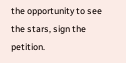the opportunity to see the stars, sign the petition.